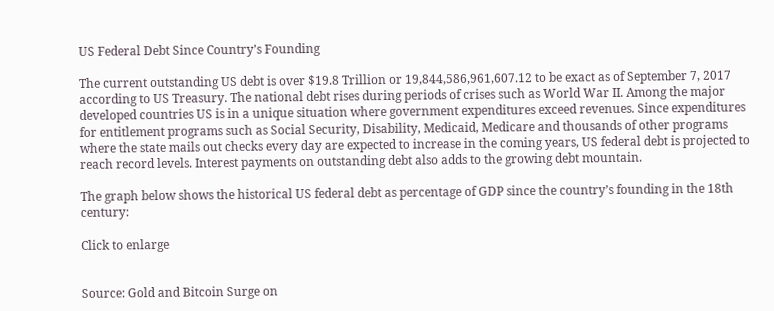US Federal Debt Since Country’s Founding

The current outstanding US debt is over $19.8 Trillion or 19,844,586,961,607.12 to be exact as of September 7, 2017 according to US Treasury. The national debt rises during periods of crises such as World War II. Among the major developed countries US is in a unique situation where government expenditures exceed revenues. Since expenditures for entitlement programs such as Social Security, Disability, Medicaid, Medicare and thousands of other programs where the state mails out checks every day are expected to increase in the coming years, US federal debt is projected to reach record levels. Interest payments on outstanding debt also adds to the growing debt mountain.

The graph below shows the historical US federal debt as percentage of GDP since the country’s founding in the 18th century:

Click to enlarge


Source: Gold and Bitcoin Surge on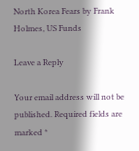North Korea Fears by Frank Holmes, US Funds

Leave a Reply

Your email address will not be published. Required fields are marked *